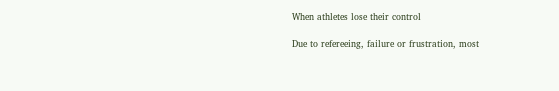When athletes lose their control

Due to refereeing, failure or frustration, most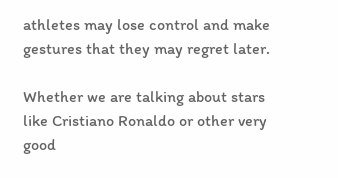athletes may lose control and make gestures that they may regret later.

Whether we are talking about stars like Cristiano Ronaldo or other very good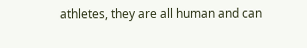athletes, they are all human and can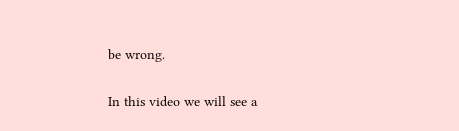be wrong.

In this video we will see a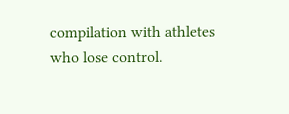compilation with athletes who lose control.